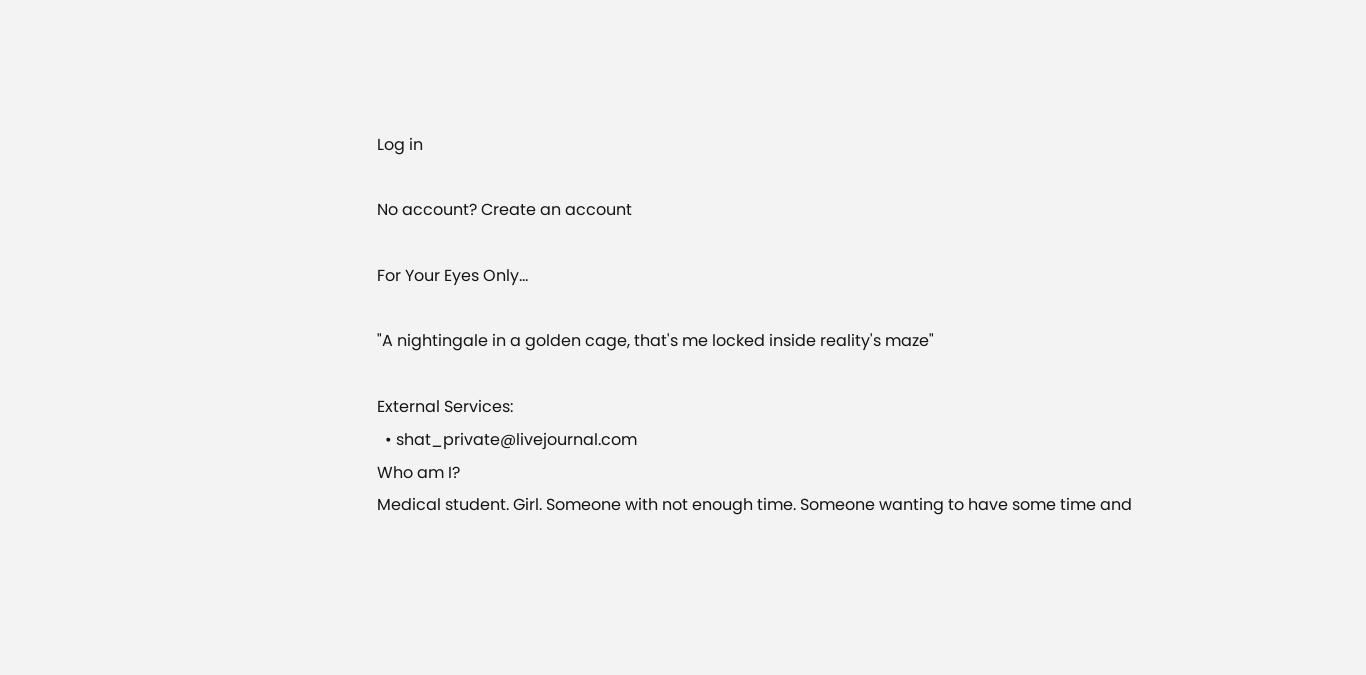Log in

No account? Create an account

For Your Eyes Only...

"A nightingale in a golden cage, that's me locked inside reality's maze"

External Services:
  • shat_private@livejournal.com
Who am I?
Medical student. Girl. Someone with not enough time. Someone wanting to have some time and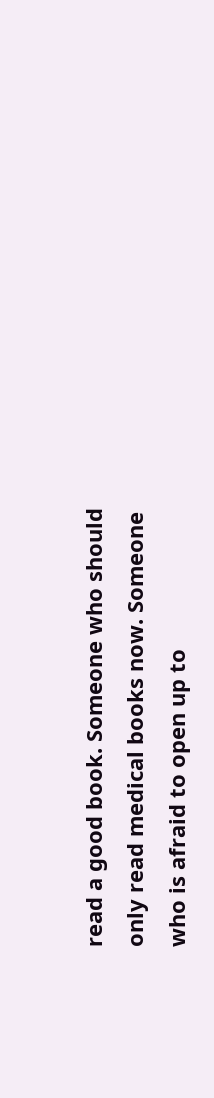read a good book. Someone who should only read medical books now. Someone who is afraid to open up to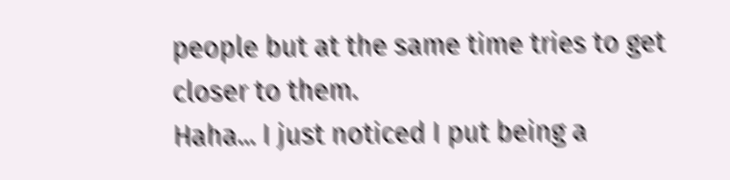people but at the same time tries to get closer to them.
Haha... I just noticed I put being a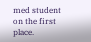med student on the first place.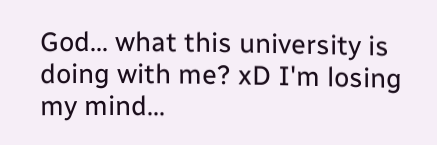God... what this university is doing with me? xD I'm losing my mind...